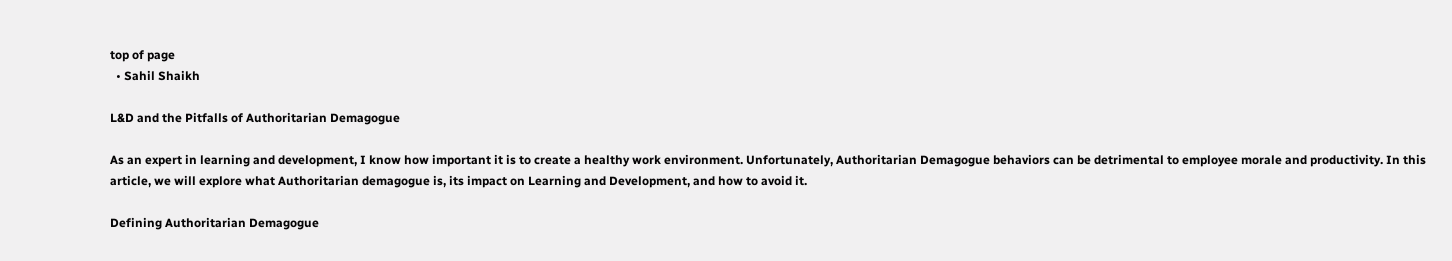top of page
  • Sahil Shaikh

L&D and the Pitfalls of Authoritarian Demagogue

As an expert in learning and development, I know how important it is to create a healthy work environment. Unfortunately, Authoritarian Demagogue behaviors can be detrimental to employee morale and productivity. In this article, we will explore what Authoritarian demagogue is, its impact on Learning and Development, and how to avoid it.

Defining Authoritarian Demagogue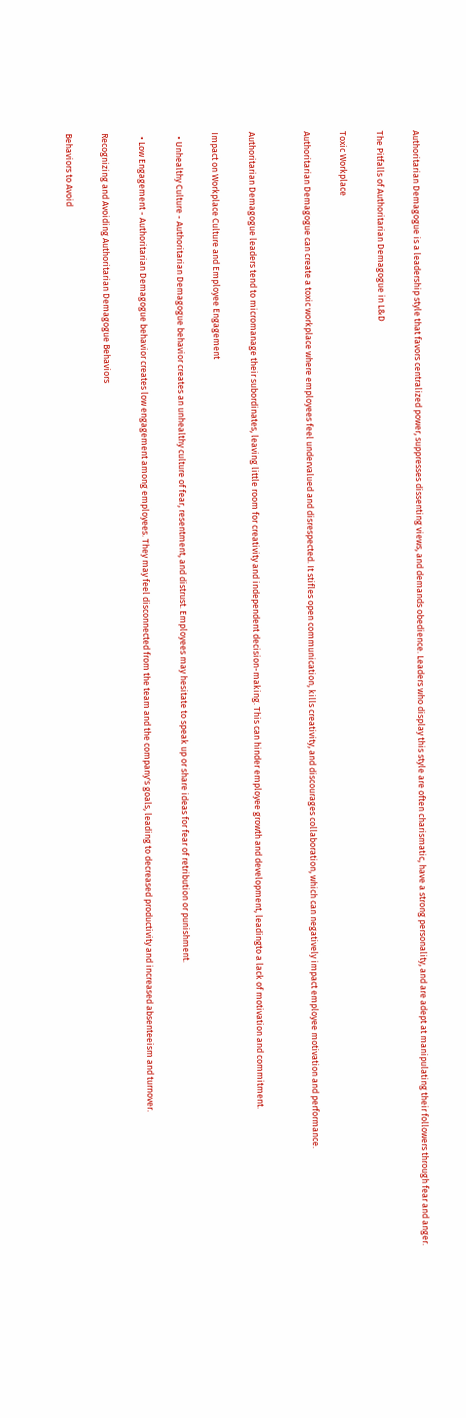Authoritarian Demagogue is a leadership style that favors centralized power, suppresses dissenting views, and demands obedience. Leaders who display this style are often charismatic, have a strong personality, and are adept at manipulating their followers through fear and anger.

The Pitfalls of Authoritarian Demagogue in L&D

Toxic Workplace

Authoritarian Demagogue can create a toxic workplace where employees feel undervalued and disrespected. It stifles open communication, kills creativity, and discourages collaboration, which can negatively impact employee motivation and performance.


Authoritarian Demagogue leaders tend to micromanage their subordinates, leaving little room for creativity and independent decision-making. This can hinder employee growth and development, leadingto a lack of motivation and commitment.

Impact on Workplace Culture and Employee Engagement

  • Unhealthy Culture - Authoritarian Demagogue behavior creates an unhealthy culture of fear, resentment, and distrust. Employees may hesitate to speak up or share ideas for fear of retribution or punishment.

  • Low Engagement - Authoritarian Demagogue behavior creates low engagement among employees. They may feel disconnected from the team and the company's goals, leading to decreased productivity and increased absenteeism and turnover.

Recognizing and Avoiding Authoritarian Demagogue Behaviors

Behaviors to Avoid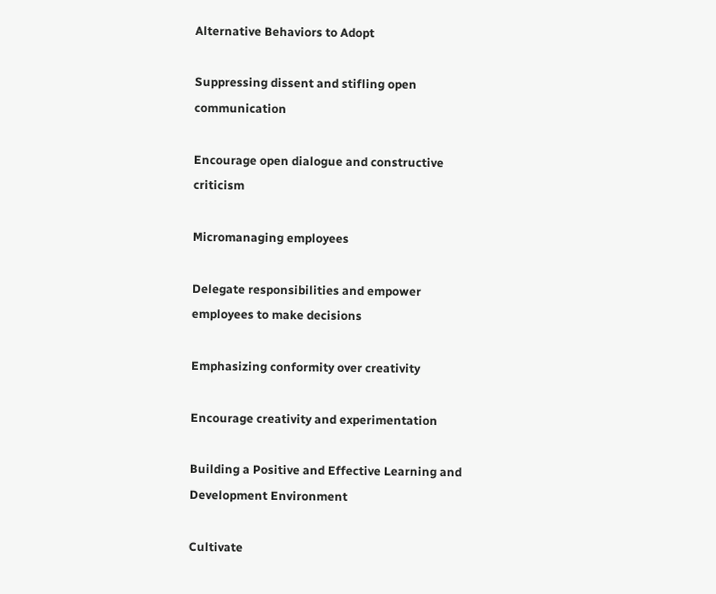Alternative Behaviors to Adopt

Suppressing dissent and stifling open communication

Encourage open dialogue and constructive criticism

Micromanaging employees

Delegate responsibilities and empower employees to make decisions

Emphasizing conformity over creativity

Encourage creativity and experimentation

Building a Positive and Effective Learning and Development Environment

Cultivate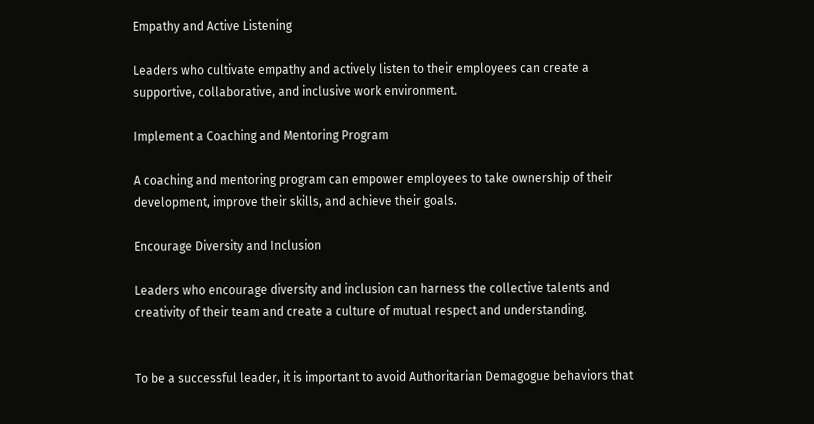Empathy and Active Listening

Leaders who cultivate empathy and actively listen to their employees can create a supportive, collaborative, and inclusive work environment.

Implement a Coaching and Mentoring Program

A coaching and mentoring program can empower employees to take ownership of their development, improve their skills, and achieve their goals.

Encourage Diversity and Inclusion

Leaders who encourage diversity and inclusion can harness the collective talents and creativity of their team and create a culture of mutual respect and understanding.


To be a successful leader, it is important to avoid Authoritarian Demagogue behaviors that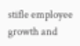stifle employee growth and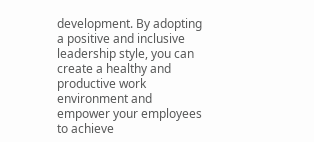development. By adopting a positive and inclusive leadership style, you can create a healthy and productive work environment and empower your employees to achieve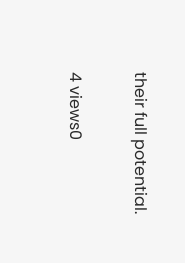their full potential.

4 views0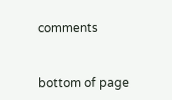comments


bottom of page